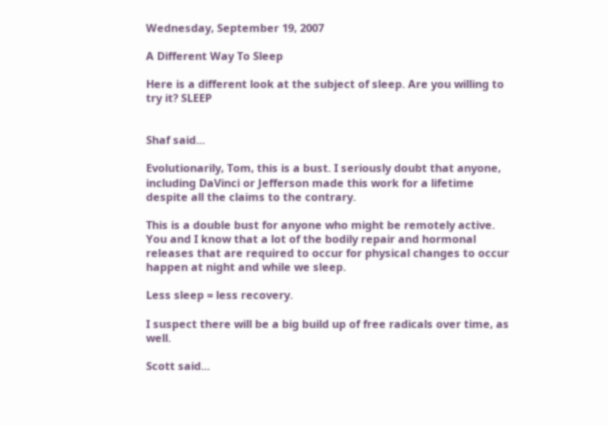Wednesday, September 19, 2007

A Different Way To Sleep

Here is a different look at the subject of sleep. Are you willing to try it? SLEEP


Shaf said...

Evolutionarily, Tom, this is a bust. I seriously doubt that anyone, including DaVinci or Jefferson made this work for a lifetime despite all the claims to the contrary.

This is a double bust for anyone who might be remotely active. You and I know that a lot of the bodily repair and hormonal releases that are required to occur for physical changes to occur happen at night and while we sleep.

Less sleep = less recovery.

I suspect there will be a big build up of free radicals over time, as well.

Scott said...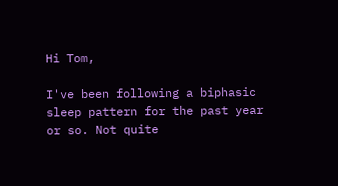Hi Tom,

I've been following a biphasic sleep pattern for the past year or so. Not quite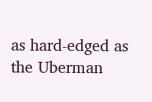as hard-edged as the Uberman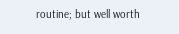routine; but well worth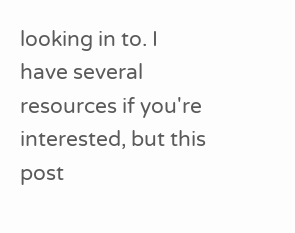looking in to. I have several resources if you're interested, but this post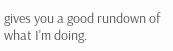gives you a good rundown of what I'm doing.